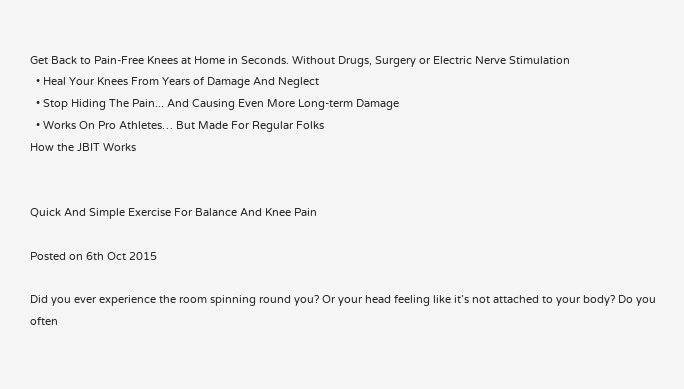Get Back to Pain-Free Knees at Home in Seconds. Without Drugs, Surgery or Electric Nerve Stimulation
  • Heal Your Knees From Years of Damage And Neglect
  • Stop Hiding The Pain... And Causing Even More Long-term Damage
  • Works On Pro Athletes… But Made For Regular Folks
How the JBIT Works


Quick And Simple Exercise For Balance And Knee Pain

Posted on 6th Oct 2015

Did you ever experience the room spinning round you? Or your head feeling like it’s not attached to your body? Do you often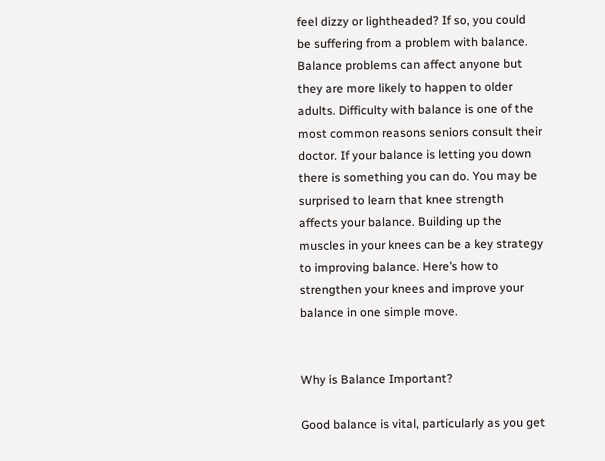feel dizzy or lightheaded? If so, you could be suffering from a problem with balance. Balance problems can affect anyone but they are more likely to happen to older adults. Difficulty with balance is one of the most common reasons seniors consult their doctor. If your balance is letting you down there is something you can do. You may be surprised to learn that knee strength affects your balance. Building up the muscles in your knees can be a key strategy to improving balance. Here’s how to strengthen your knees and improve your balance in one simple move.


Why is Balance Important?

Good balance is vital, particularly as you get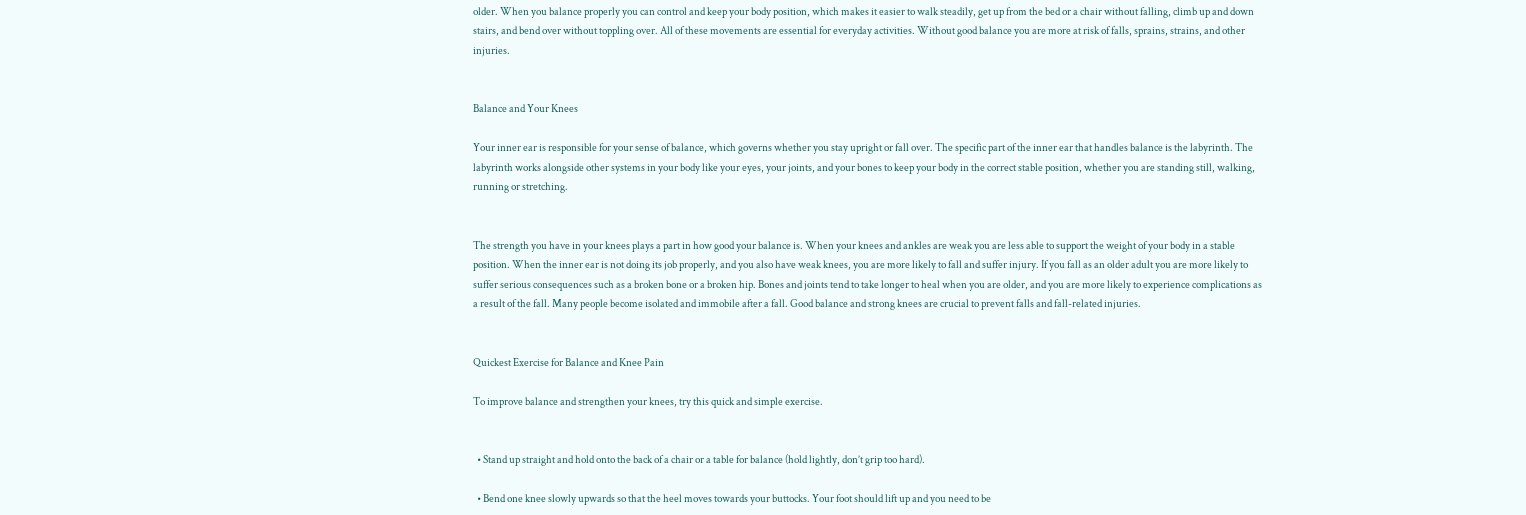older. When you balance properly you can control and keep your body position, which makes it easier to walk steadily, get up from the bed or a chair without falling, climb up and down stairs, and bend over without toppling over. All of these movements are essential for everyday activities. Without good balance you are more at risk of falls, sprains, strains, and other injuries.


Balance and Your Knees

Your inner ear is responsible for your sense of balance, which governs whether you stay upright or fall over. The specific part of the inner ear that handles balance is the labyrinth. The labyrinth works alongside other systems in your body like your eyes, your joints, and your bones to keep your body in the correct stable position, whether you are standing still, walking, running or stretching.


The strength you have in your knees plays a part in how good your balance is. When your knees and ankles are weak you are less able to support the weight of your body in a stable position. When the inner ear is not doing its job properly, and you also have weak knees, you are more likely to fall and suffer injury. If you fall as an older adult you are more likely to suffer serious consequences such as a broken bone or a broken hip. Bones and joints tend to take longer to heal when you are older, and you are more likely to experience complications as a result of the fall. Many people become isolated and immobile after a fall. Good balance and strong knees are crucial to prevent falls and fall-related injuries.


Quickest Exercise for Balance and Knee Pain

To improve balance and strengthen your knees, try this quick and simple exercise.


  • Stand up straight and hold onto the back of a chair or a table for balance (hold lightly, don’t grip too hard).

  • Bend one knee slowly upwards so that the heel moves towards your buttocks. Your foot should lift up and you need to be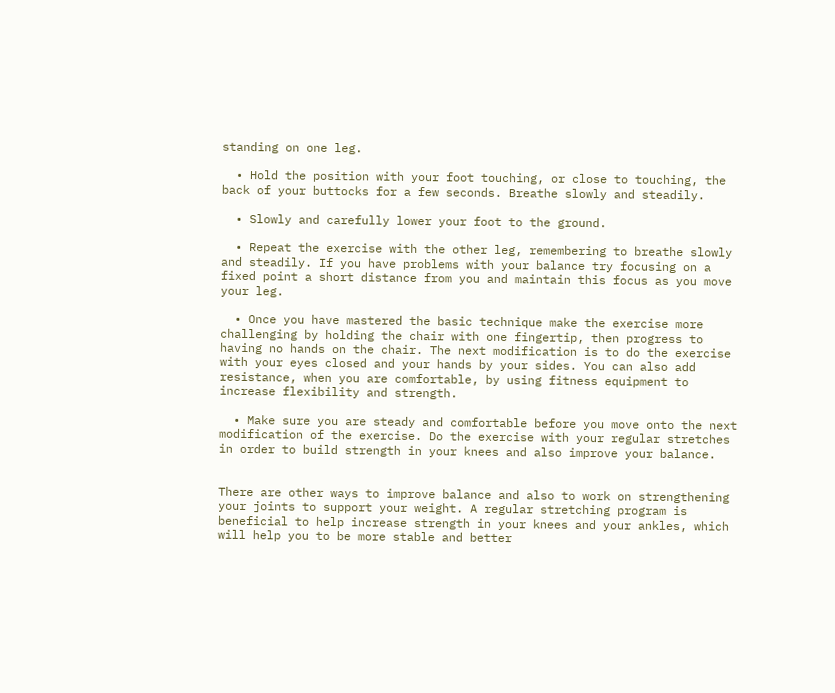standing on one leg.

  • Hold the position with your foot touching, or close to touching, the back of your buttocks for a few seconds. Breathe slowly and steadily.

  • Slowly and carefully lower your foot to the ground.

  • Repeat the exercise with the other leg, remembering to breathe slowly and steadily. If you have problems with your balance try focusing on a fixed point a short distance from you and maintain this focus as you move your leg.

  • Once you have mastered the basic technique make the exercise more challenging by holding the chair with one fingertip, then progress to having no hands on the chair. The next modification is to do the exercise with your eyes closed and your hands by your sides. You can also add resistance, when you are comfortable, by using fitness equipment to increase flexibility and strength.

  • Make sure you are steady and comfortable before you move onto the next modification of the exercise. Do the exercise with your regular stretches in order to build strength in your knees and also improve your balance.


There are other ways to improve balance and also to work on strengthening your joints to support your weight. A regular stretching program is beneficial to help increase strength in your knees and your ankles, which will help you to be more stable and better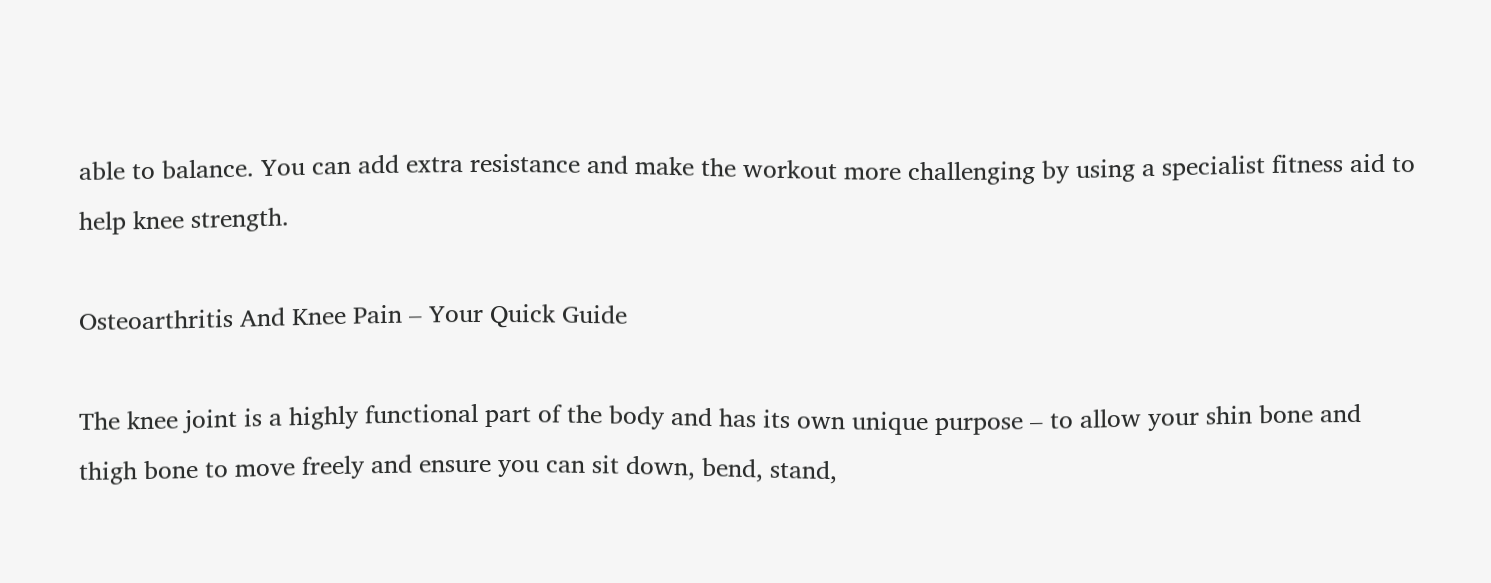able to balance. You can add extra resistance and make the workout more challenging by using a specialist fitness aid to help knee strength.

Osteoarthritis And Knee Pain – Your Quick Guide

The knee joint is a highly functional part of the body and has its own unique purpose – to allow your shin bone and thigh bone to move freely and ensure you can sit down, bend, stand,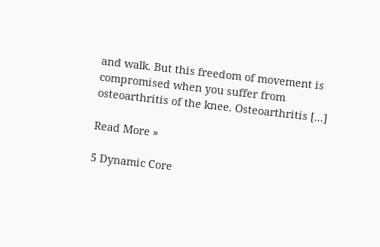and walk. But this freedom of movement is compromised when you suffer from osteoarthritis of the knee. Osteoarthritis [...]

Read More »

5 Dynamic Core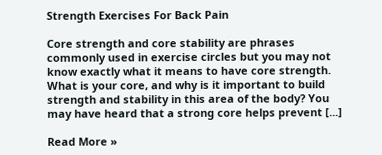Strength Exercises For Back Pain

Core strength and core stability are phrases commonly used in exercise circles but you may not know exactly what it means to have core strength. What is your core, and why is it important to build strength and stability in this area of the body? You may have heard that a strong core helps prevent [...]

Read More »